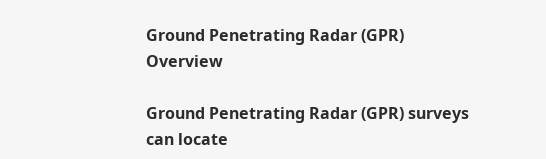Ground Penetrating Radar (GPR) Overview

Ground Penetrating Radar (GPR) surveys can locate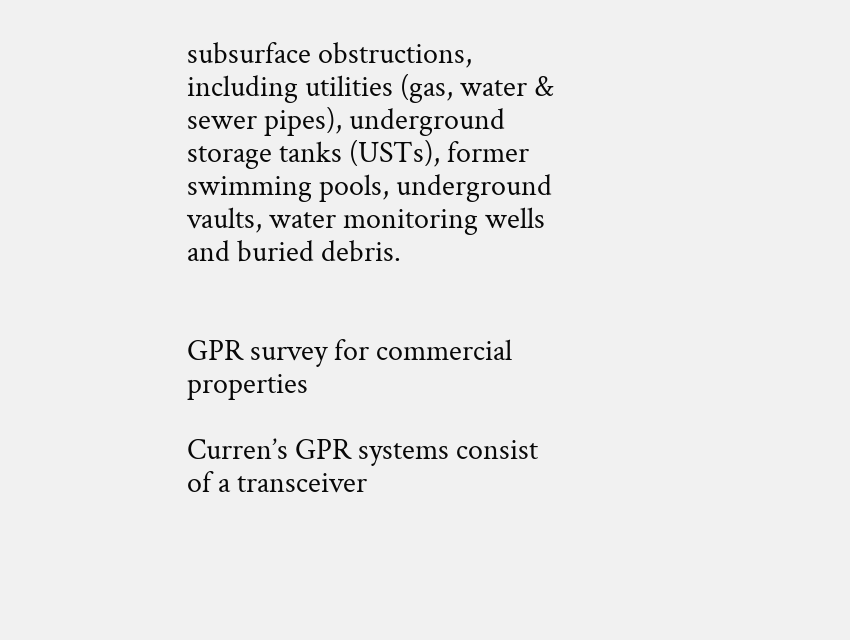subsurface obstructions, including utilities (gas, water & sewer pipes), underground storage tanks (USTs), former swimming pools, underground vaults, water monitoring wells and buried debris.


GPR survey for commercial properties

Curren’s GPR systems consist of a transceiver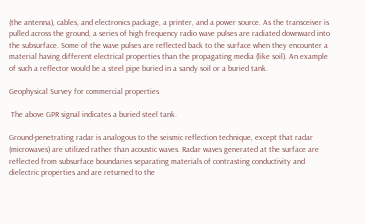(the antenna), cables, and electronics package, a printer, and a power source. As the transceiver is pulled across the ground, a series of high frequency radio wave pulses are radiated downward into the subsurface. Some of the wave pulses are reflected back to the surface when they encounter a material having different electrical properties than the propagating media (like soil). An example of such a reflector would be a steel pipe buried in a sandy soil or a buried tank.

Geophysical Survey for commercial properties

 The above GPR signal indicates a buried steel tank.

Ground-penetrating radar is analogous to the seismic reflection technique, except that radar (microwaves) are utilized rather than acoustic waves. Radar waves generated at the surface are reflected from subsurface boundaries separating materials of contrasting conductivity and dielectric properties and are returned to the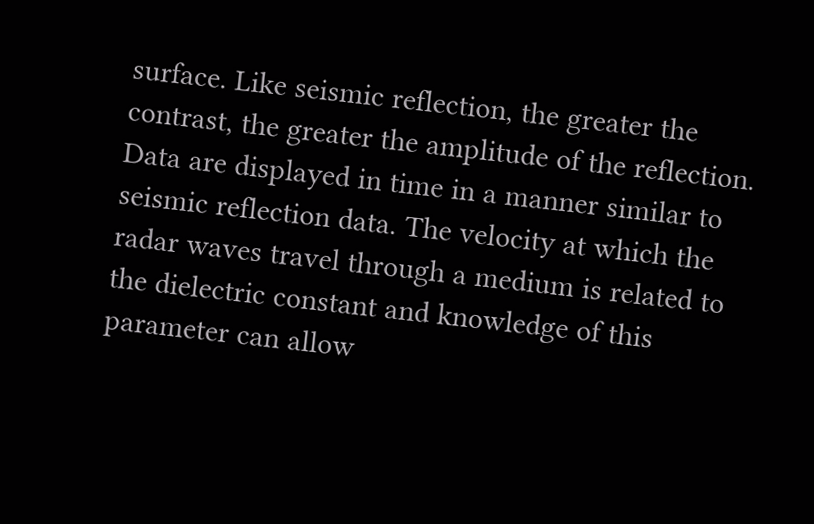surface. Like seismic reflection, the greater the contrast, the greater the amplitude of the reflection. Data are displayed in time in a manner similar to seismic reflection data. The velocity at which the radar waves travel through a medium is related to the dielectric constant and knowledge of this parameter can allow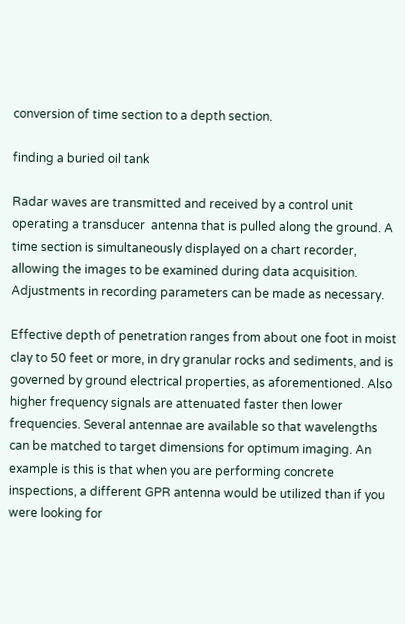conversion of time section to a depth section.

finding a buried oil tank

Radar waves are transmitted and received by a control unit operating a transducer  antenna that is pulled along the ground. A time section is simultaneously displayed on a chart recorder, allowing the images to be examined during data acquisition. Adjustments in recording parameters can be made as necessary.

Effective depth of penetration ranges from about one foot in moist clay to 50 feet or more, in dry granular rocks and sediments, and is governed by ground electrical properties, as aforementioned. Also higher frequency signals are attenuated faster then lower frequencies. Several antennae are available so that wavelengths can be matched to target dimensions for optimum imaging. An example is this is that when you are performing concrete inspections, a different GPR antenna would be utilized than if you were looking for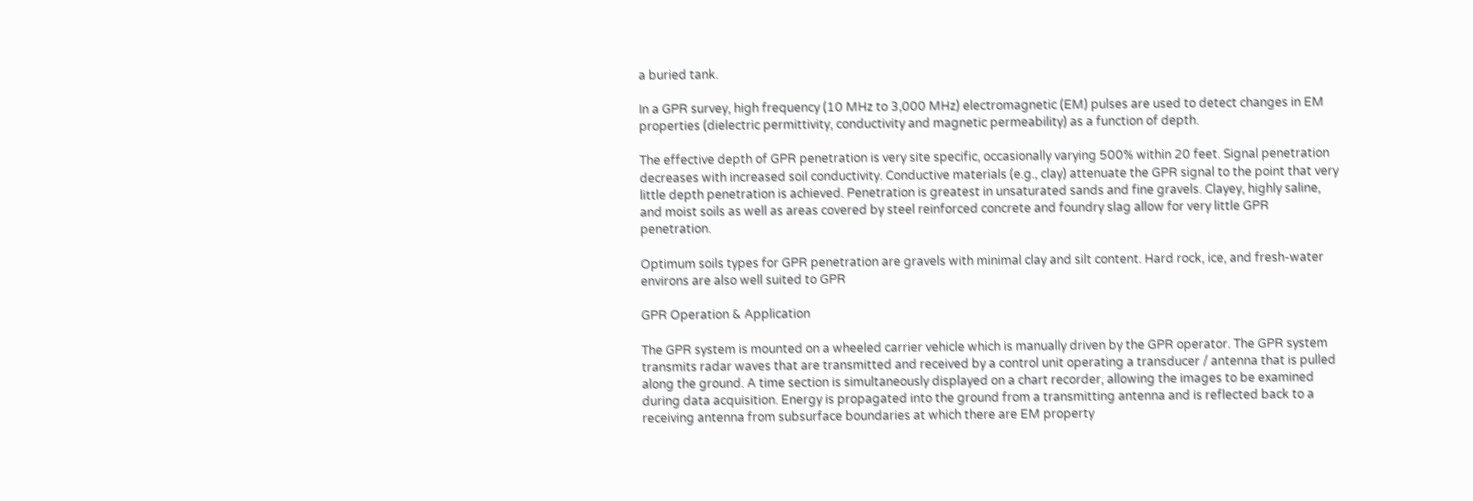a buried tank.

In a GPR survey, high frequency (10 MHz to 3,000 MHz) electromagnetic (EM) pulses are used to detect changes in EM properties (dielectric permittivity, conductivity and magnetic permeability) as a function of depth.

The effective depth of GPR penetration is very site specific, occasionally varying 500% within 20 feet. Signal penetration decreases with increased soil conductivity. Conductive materials (e.g., clay) attenuate the GPR signal to the point that very little depth penetration is achieved. Penetration is greatest in unsaturated sands and fine gravels. Clayey, highly saline, and moist soils as well as areas covered by steel reinforced concrete and foundry slag allow for very little GPR penetration.

Optimum soils types for GPR penetration are gravels with minimal clay and silt content. Hard rock, ice, and fresh-water environs are also well suited to GPR

GPR Operation & Application

The GPR system is mounted on a wheeled carrier vehicle which is manually driven by the GPR operator. The GPR system transmits radar waves that are transmitted and received by a control unit operating a transducer / antenna that is pulled along the ground. A time section is simultaneously displayed on a chart recorder, allowing the images to be examined during data acquisition. Energy is propagated into the ground from a transmitting antenna and is reflected back to a receiving antenna from subsurface boundaries at which there are EM property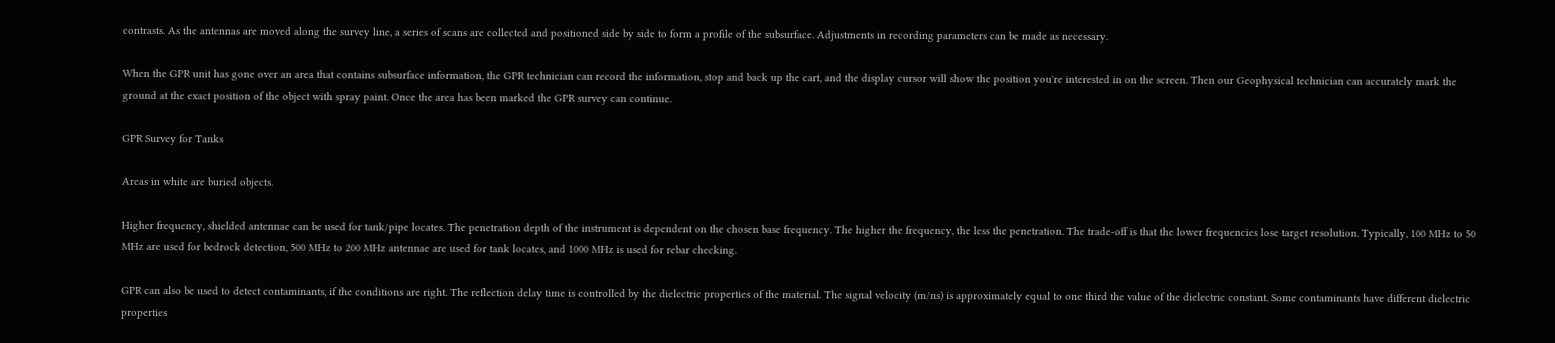contrasts. As the antennas are moved along the survey line, a series of scans are collected and positioned side by side to form a profile of the subsurface. Adjustments in recording parameters can be made as necessary.

When the GPR unit has gone over an area that contains subsurface information, the GPR technician can record the information, stop and back up the cart, and the display cursor will show the position you're interested in on the screen. Then our Geophysical technician can accurately mark the ground at the exact position of the object with spray paint. Once the area has been marked the GPR survey can continue.

GPR Survey for Tanks

Areas in white are buried objects.

Higher frequency, shielded antennae can be used for tank/pipe locates. The penetration depth of the instrument is dependent on the chosen base frequency. The higher the frequency, the less the penetration. The trade-off is that the lower frequencies lose target resolution. Typically, 100 MHz to 50 MHz are used for bedrock detection, 500 MHz to 200 MHz antennae are used for tank locates, and 1000 MHz is used for rebar checking.

GPR can also be used to detect contaminants, if the conditions are right. The reflection delay time is controlled by the dielectric properties of the material. The signal velocity (m/ns) is approximately equal to one third the value of the dielectric constant. Some contaminants have different dielectric properties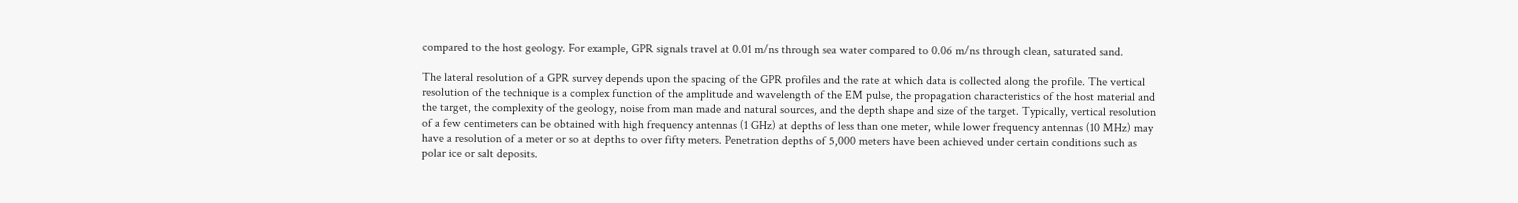compared to the host geology. For example, GPR signals travel at 0.01 m/ns through sea water compared to 0.06 m/ns through clean, saturated sand.

The lateral resolution of a GPR survey depends upon the spacing of the GPR profiles and the rate at which data is collected along the profile. The vertical resolution of the technique is a complex function of the amplitude and wavelength of the EM pulse, the propagation characteristics of the host material and the target, the complexity of the geology, noise from man made and natural sources, and the depth shape and size of the target. Typically, vertical resolution of a few centimeters can be obtained with high frequency antennas (1 GHz) at depths of less than one meter, while lower frequency antennas (10 MHz) may have a resolution of a meter or so at depths to over fifty meters. Penetration depths of 5,000 meters have been achieved under certain conditions such as polar ice or salt deposits.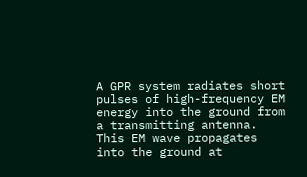A GPR system radiates short pulses of high-frequency EM energy into the ground from a transmitting antenna. This EM wave propagates into the ground at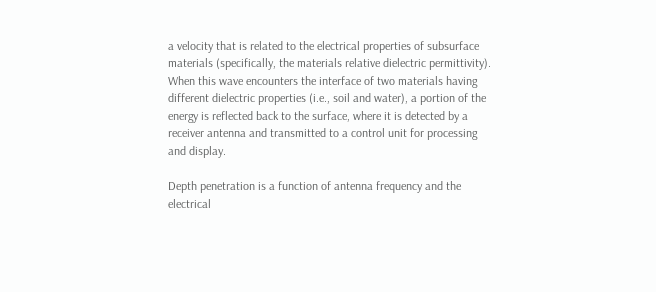a velocity that is related to the electrical properties of subsurface materials (specifically, the materials relative dielectric permittivity). When this wave encounters the interface of two materials having different dielectric properties (i.e., soil and water), a portion of the energy is reflected back to the surface, where it is detected by a receiver antenna and transmitted to a control unit for processing and display.

Depth penetration is a function of antenna frequency and the electrical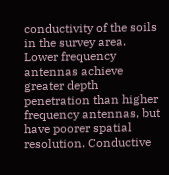conductivity of the soils in the survey area. Lower frequency antennas achieve greater depth penetration than higher frequency antennas, but have poorer spatial resolution. Conductive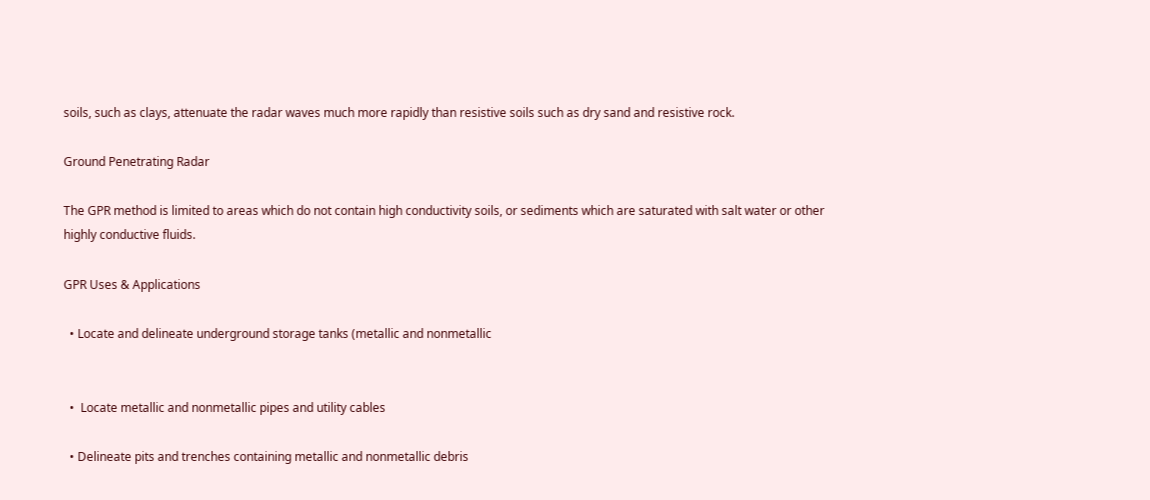soils, such as clays, attenuate the radar waves much more rapidly than resistive soils such as dry sand and resistive rock.

Ground Penetrating Radar

The GPR method is limited to areas which do not contain high conductivity soils, or sediments which are saturated with salt water or other highly conductive fluids.

GPR Uses & Applications

  • Locate and delineate underground storage tanks (metallic and nonmetallic


  •  Locate metallic and nonmetallic pipes and utility cables

  • Delineate pits and trenches containing metallic and nonmetallic debris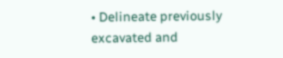• Delineate previously excavated and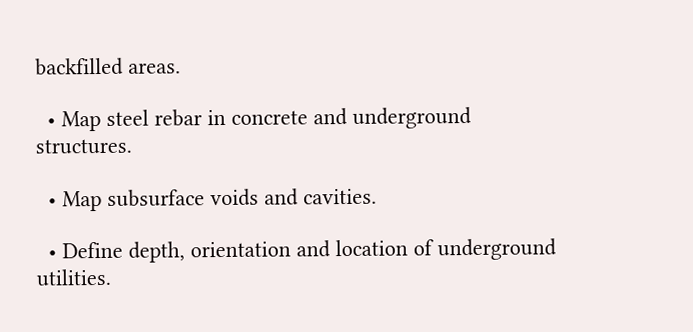backfilled areas.

  • Map steel rebar in concrete and underground structures.

  • Map subsurface voids and cavities.

  • Define depth, orientation and location of underground utilities.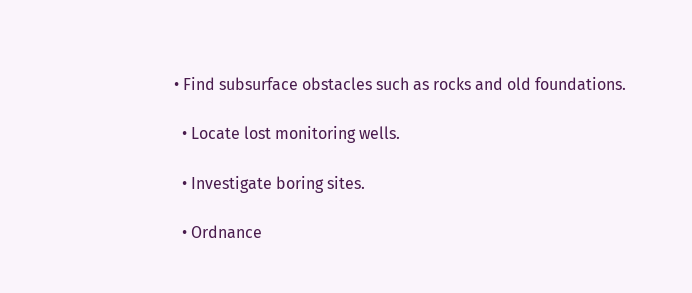• Find subsurface obstacles such as rocks and old foundations.

  • Locate lost monitoring wells.

  • Investigate boring sites.

  • Ordnance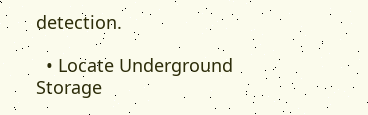detection.

  • Locate Underground Storage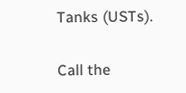Tanks (USTs).

Call the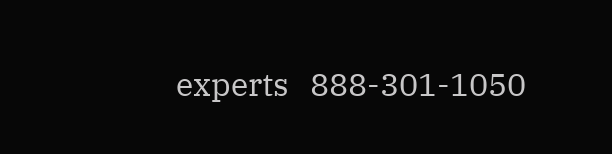experts   888-301-1050